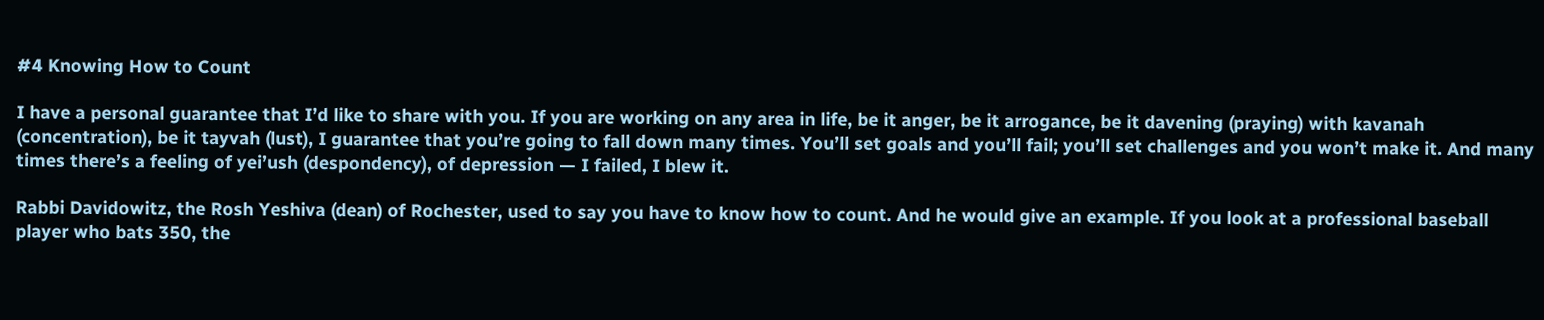#4 Knowing How to Count

I have a personal guarantee that I’d like to share with you. If you are working on any area in life, be it anger, be it arrogance, be it davening (praying) with kavanah (concentration), be it tayvah (lust), I guarantee that you’re going to fall down many times. You’ll set goals and you’ll fail; you’ll set challenges and you won’t make it. And many times there’s a feeling of yei’ush (despondency), of depression — I failed, I blew it.

Rabbi Davidowitz, the Rosh Yeshiva (dean) of Rochester, used to say you have to know how to count. And he would give an example. If you look at a professional baseball player who bats 350, the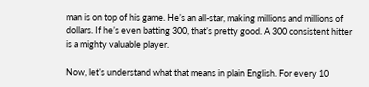man is on top of his game. He’s an all-star, making millions and millions of dollars. If he’s even batting 300, that’s pretty good. A 300 consistent hitter is a mighty valuable player.

Now, let’s understand what that means in plain English. For every 10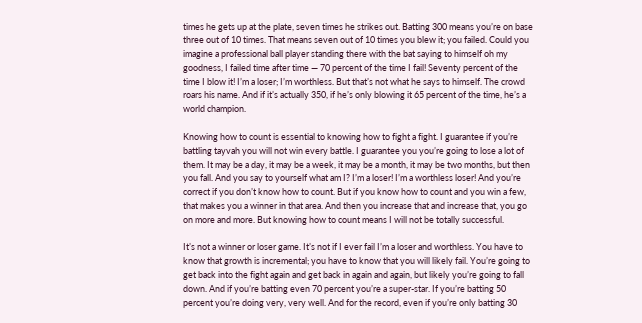times he gets up at the plate, seven times he strikes out. Batting 300 means you’re on base three out of 10 times. That means seven out of 10 times you blew it; you failed. Could you imagine a professional ball player standing there with the bat saying to himself oh my goodness, I failed time after time — 70 percent of the time I fail! Seventy percent of the time I blow it! I’m a loser; I’m worthless. But that’s not what he says to himself. The crowd roars his name. And if it’s actually 350, if he’s only blowing it 65 percent of the time, he’s a world champion.

Knowing how to count is essential to knowing how to fight a fight. I guarantee if you’re battling tayvah you will not win every battle. I guarantee you you’re going to lose a lot of them. It may be a day, it may be a week, it may be a month, it may be two months, but then you fall. And you say to yourself what am I? I’m a loser! I’m a worthless loser! And you’re correct if you don’t know how to count. But if you know how to count and you win a few, that makes you a winner in that area. And then you increase that and increase that, you go on more and more. But knowing how to count means I will not be totally successful.

It’s not a winner or loser game. It’s not if I ever fail I’m a loser and worthless. You have to know that growth is incremental; you have to know that you will likely fail. You’re going to get back into the fight again and get back in again and again, but likely you’re going to fall down. And if you’re batting even 70 percent you’re a super-star. If you’re batting 50 percent you’re doing very, very well. And for the record, even if you’re only batting 30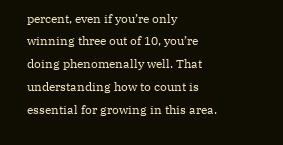percent, even if you’re only winning three out of 10, you’re doing phenomenally well. That understanding how to count is essential for growing in this area.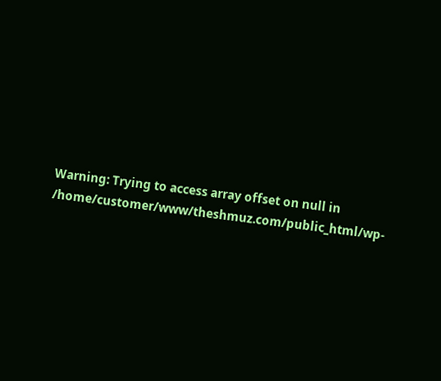Warning: Trying to access array offset on null in /home/customer/www/theshmuz.com/public_html/wp-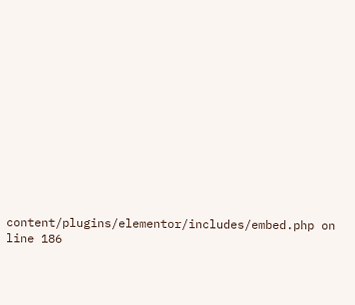content/plugins/elementor/includes/embed.php on line 186